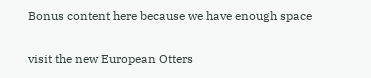Bonus content here because we have enough space

visit the new European Otters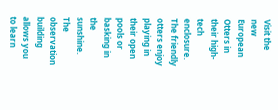Visit the new European Otters in their high-tech enclosure. The friendly otters enjoy playing in their open pools or basking in the sunshine. The observation building allows you to learn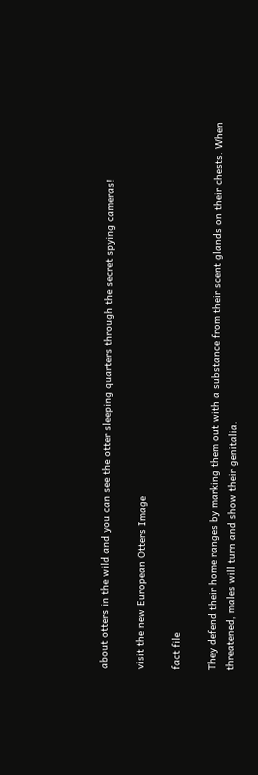about otters in the wild and you can see the otter sleeping quarters through the secret spying cameras!

visit the new European Otters Image

fact file

They defend their home ranges by marking them out with a substance from their scent glands on their chests. When threatened, males will turn and show their genitalia.